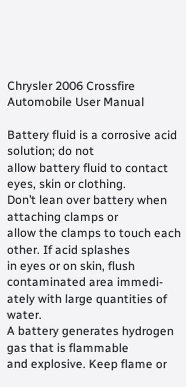Chrysler 2006 Crossfire Automobile User Manual

Battery fluid is a corrosive acid solution; do not
allow battery fluid to contact eyes, skin or clothing.
Don’t lean over battery when attaching clamps or
allow the clamps to touch each other. If acid splashes
in eyes or on skin, flush contaminated area immedi-
ately with large quantities of water.
A battery generates hydrogen gas that is flammable
and explosive. Keep flame or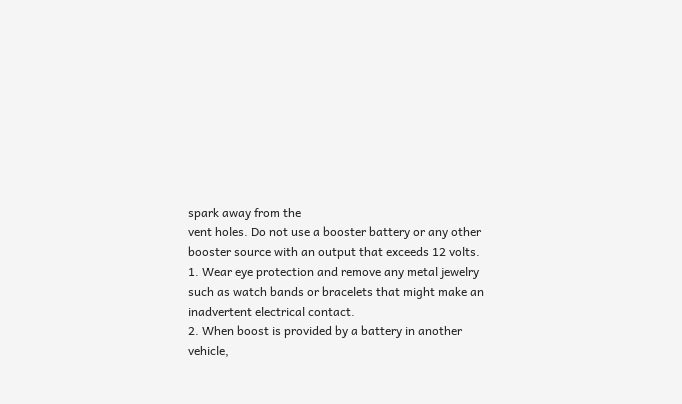spark away from the
vent holes. Do not use a booster battery or any other
booster source with an output that exceeds 12 volts.
1. Wear eye protection and remove any metal jewelry
such as watch bands or bracelets that might make an
inadvertent electrical contact.
2. When boost is provided by a battery in another
vehicle,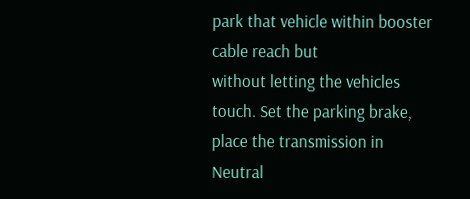park that vehicle within booster cable reach but
without letting the vehicles touch. Set the parking brake,
place the transmission in Neutral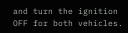and turn the ignition
OFF for both vehicles.